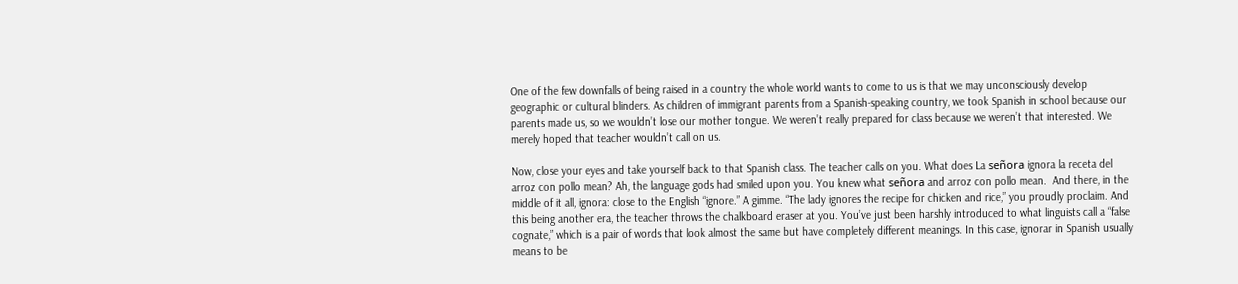One of the few downfalls of being raised in a country the whole world wants to come to us is that we may unconsciously develop geographic or cultural blinders. As children of immigrant parents from a Spanish-speaking country, we took Spanish in school because our parents made us, so we wouldn’t lose our mother tongue. We weren’t really prepared for class because we weren’t that interested. We merely hoped that teacher wouldn’t call on us.

Now, close your eyes and take yourself back to that Spanish class. The teacher calls on you. What does La señora ignora la receta del arroz con pollo mean? Ah, the language gods had smiled upon you. You knew what señora and arroz con pollo mean.  And there, in the middle of it all, ignora: close to the English “ignore.” A gimme. “The lady ignores the recipe for chicken and rice,” you proudly proclaim. And this being another era, the teacher throws the chalkboard eraser at you. You’ve just been harshly introduced to what linguists call a “false cognate,” which is a pair of words that look almost the same but have completely different meanings. In this case, ignorar in Spanish usually means to be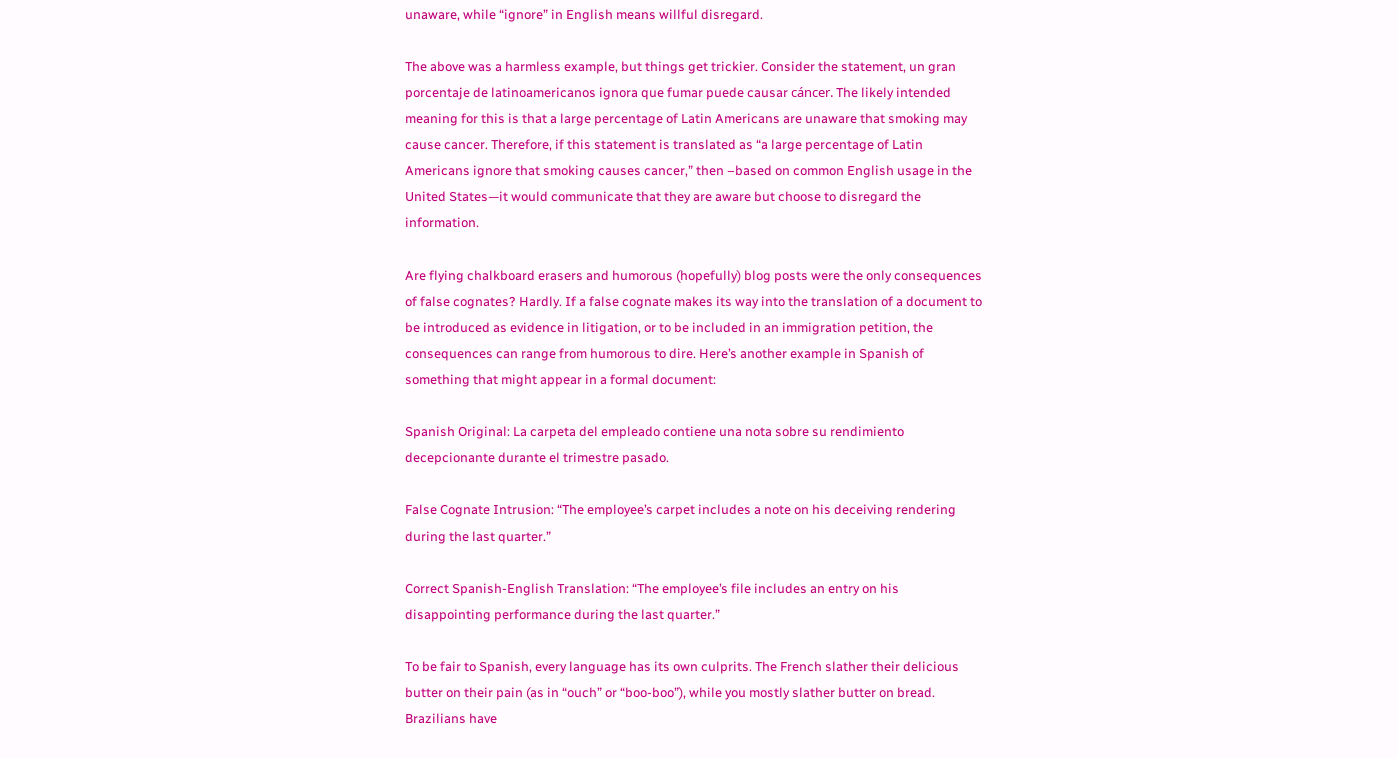unaware, while “ignore” in English means willful disregard.

The above was a harmless example, but things get trickier. Consider the statement, un gran porcentaje de latinoamericanos ignora que fumar puede causar cáncer. The likely intended meaning for this is that a large percentage of Latin Americans are unaware that smoking may cause cancer. Therefore, if this statement is translated as “a large percentage of Latin Americans ignore that smoking causes cancer,” then –based on common English usage in the United States—it would communicate that they are aware but choose to disregard the information.

Are flying chalkboard erasers and humorous (hopefully) blog posts were the only consequences of false cognates? Hardly. If a false cognate makes its way into the translation of a document to be introduced as evidence in litigation, or to be included in an immigration petition, the consequences can range from humorous to dire. Here’s another example in Spanish of something that might appear in a formal document:

Spanish Original: La carpeta del empleado contiene una nota sobre su rendimiento decepcionante durante el trimestre pasado.

False Cognate Intrusion: “The employee’s carpet includes a note on his deceiving rendering during the last quarter.”

Correct Spanish-English Translation: “The employee’s file includes an entry on his disappointing performance during the last quarter.”

To be fair to Spanish, every language has its own culprits. The French slather their delicious butter on their pain (as in “ouch” or “boo-boo”), while you mostly slather butter on bread. Brazilians have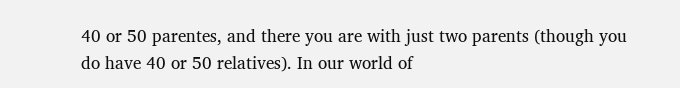40 or 50 parentes, and there you are with just two parents (though you do have 40 or 50 relatives). In our world of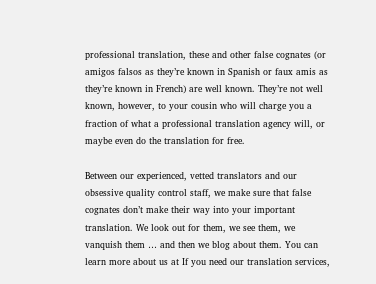professional translation, these and other false cognates (or amigos falsos as they’re known in Spanish or faux amis as they’re known in French) are well known. They’re not well known, however, to your cousin who will charge you a fraction of what a professional translation agency will, or maybe even do the translation for free.

Between our experienced, vetted translators and our obsessive quality control staff, we make sure that false cognates don’t make their way into your important translation. We look out for them, we see them, we vanquish them … and then we blog about them. You can learn more about us at If you need our translation services,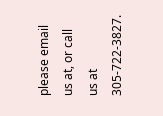please email us at, or call us at 305-722-3827.